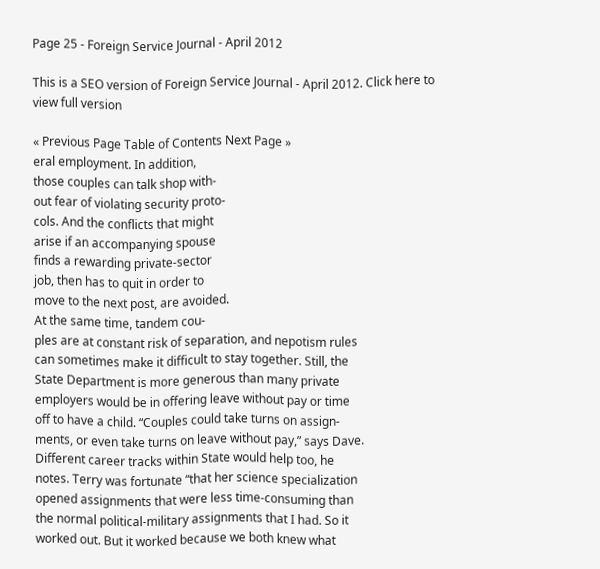Page 25 - Foreign Service Journal - April 2012

This is a SEO version of Foreign Service Journal - April 2012. Click here to view full version

« Previous Page Table of Contents Next Page »
eral employment. In addition,
those couples can talk shop with-
out fear of violating security proto-
cols. And the conflicts that might
arise if an accompanying spouse
finds a rewarding private-sector
job, then has to quit in order to
move to the next post, are avoided.
At the same time, tandem cou-
ples are at constant risk of separation, and nepotism rules
can sometimes make it difficult to stay together. Still, the
State Department is more generous than many private
employers would be in offering leave without pay or time
off to have a child. “Couples could take turns on assign-
ments, or even take turns on leave without pay,” says Dave.
Different career tracks within State would help too, he
notes. Terry was fortunate “that her science specialization
opened assignments that were less time-consuming than
the normal political-military assignments that I had. So it
worked out. But it worked because we both knew what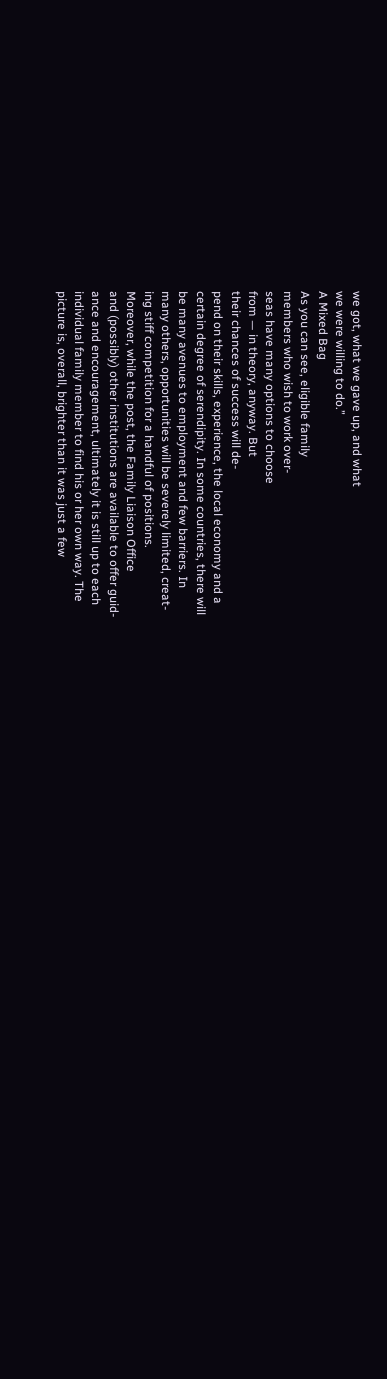we got, what we gave up, and what
we were willing to do.”
A Mixed Bag
As you can see, eligible family
members who wish to work over-
seas have many options to choose
from — in theory, anyway. But
their chances of success will de-
pend on their skills, experience, the local economy and a
certain degree of serendipity. In some countries, there will
be many avenues to employment and few barriers. In
many others, opportunities will be severely limited, creat-
ing stiff competition for a handful of positions.
Moreover, while the post, the Family Liaison Office
and (possibly) other institutions are available to offer guid-
ance and encouragement, ultimately it is still up to each
individual family member to find his or her own way. The
picture is, overall, brighter than it was just a few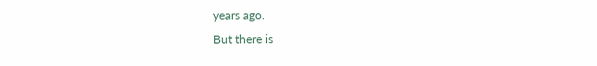years ago.
But there is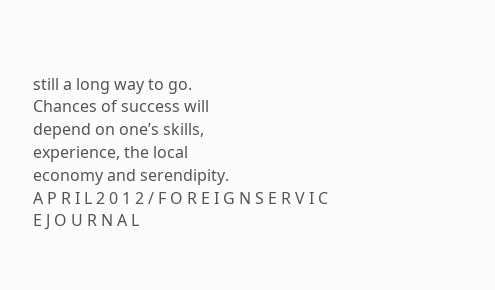still a long way to go.
Chances of success will
depend on one’s skills,
experience, the local
economy and serendipity.
A P R I L 2 0 1 2 / F O R E I G N S E R V I C E J O U R N A L